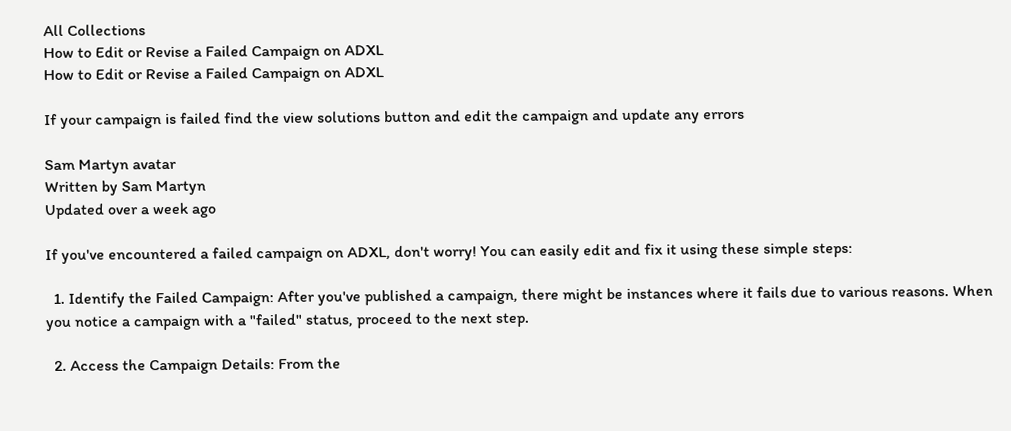All Collections
How to Edit or Revise a Failed Campaign on ADXL
How to Edit or Revise a Failed Campaign on ADXL

If your campaign is failed find the view solutions button and edit the campaign and update any errors

Sam Martyn avatar
Written by Sam Martyn
Updated over a week ago

If you've encountered a failed campaign on ADXL, don't worry! You can easily edit and fix it using these simple steps:

  1. Identify the Failed Campaign: After you've published a campaign, there might be instances where it fails due to various reasons. When you notice a campaign with a "failed" status, proceed to the next step.

  2. Access the Campaign Details: From the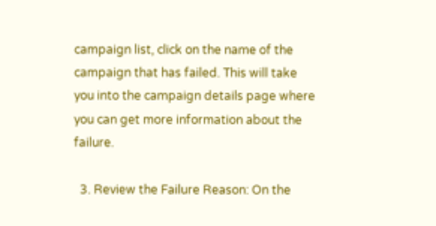campaign list, click on the name of the campaign that has failed. This will take you into the campaign details page where you can get more information about the failure.

  3. Review the Failure Reason: On the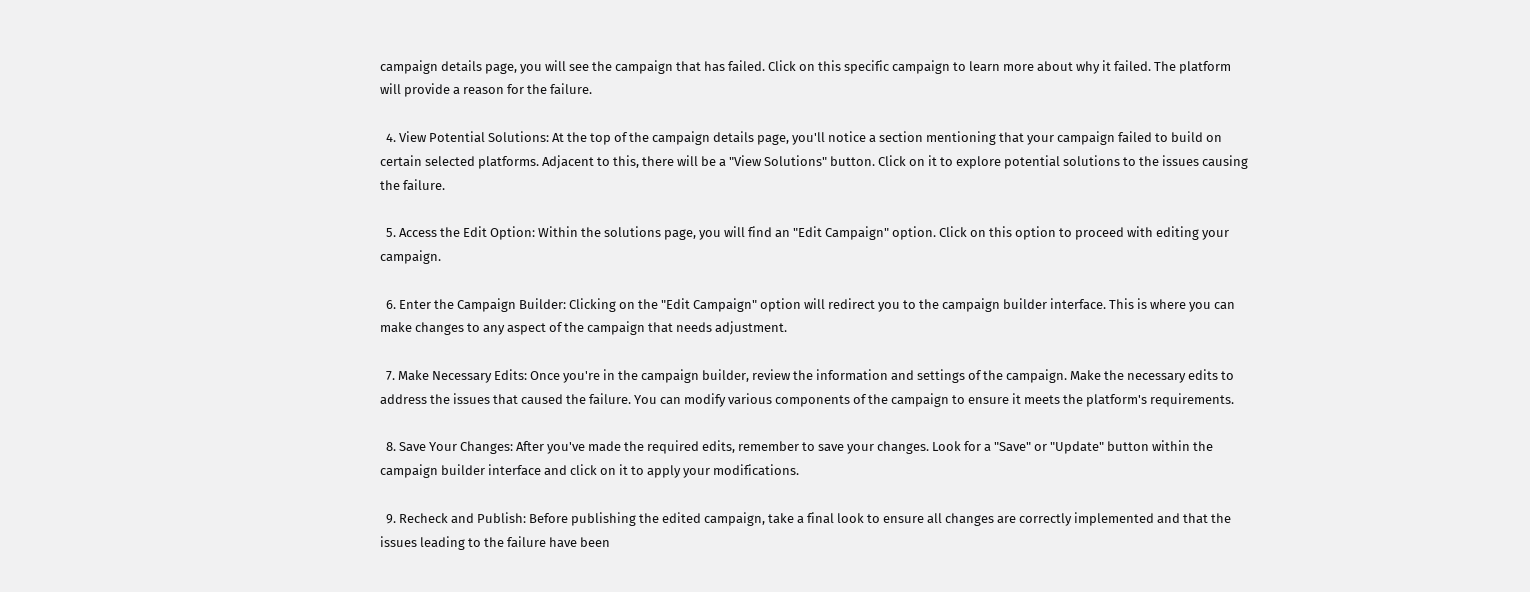campaign details page, you will see the campaign that has failed. Click on this specific campaign to learn more about why it failed. The platform will provide a reason for the failure.

  4. View Potential Solutions: At the top of the campaign details page, you'll notice a section mentioning that your campaign failed to build on certain selected platforms. Adjacent to this, there will be a "View Solutions" button. Click on it to explore potential solutions to the issues causing the failure.

  5. Access the Edit Option: Within the solutions page, you will find an "Edit Campaign" option. Click on this option to proceed with editing your campaign.

  6. Enter the Campaign Builder: Clicking on the "Edit Campaign" option will redirect you to the campaign builder interface. This is where you can make changes to any aspect of the campaign that needs adjustment.

  7. Make Necessary Edits: Once you're in the campaign builder, review the information and settings of the campaign. Make the necessary edits to address the issues that caused the failure. You can modify various components of the campaign to ensure it meets the platform's requirements.

  8. Save Your Changes: After you've made the required edits, remember to save your changes. Look for a "Save" or "Update" button within the campaign builder interface and click on it to apply your modifications.

  9. Recheck and Publish: Before publishing the edited campaign, take a final look to ensure all changes are correctly implemented and that the issues leading to the failure have been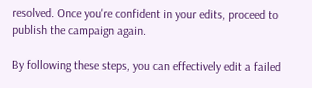resolved. Once you're confident in your edits, proceed to publish the campaign again.

By following these steps, you can effectively edit a failed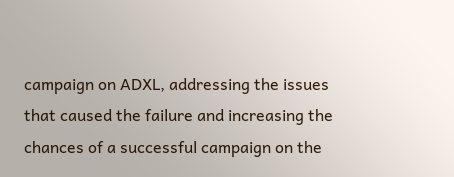campaign on ADXL, addressing the issues that caused the failure and increasing the chances of a successful campaign on the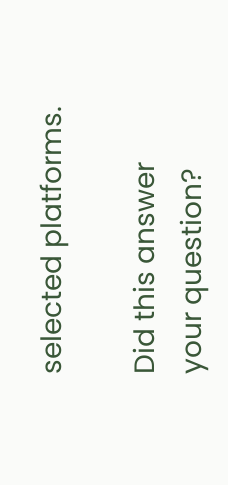selected platforms.

Did this answer your question?